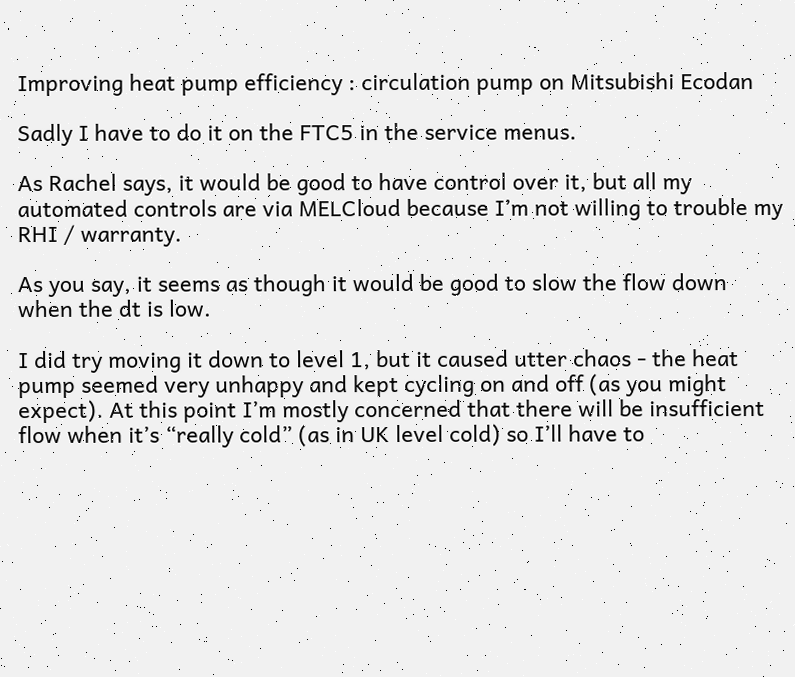Improving heat pump efficiency : circulation pump on Mitsubishi Ecodan

Sadly I have to do it on the FTC5 in the service menus.

As Rachel says, it would be good to have control over it, but all my automated controls are via MELCloud because I’m not willing to trouble my RHI / warranty.

As you say, it seems as though it would be good to slow the flow down when the dt is low.

I did try moving it down to level 1, but it caused utter chaos - the heat pump seemed very unhappy and kept cycling on and off (as you might expect). At this point I’m mostly concerned that there will be insufficient flow when it’s “really cold” (as in UK level cold) so I’ll have to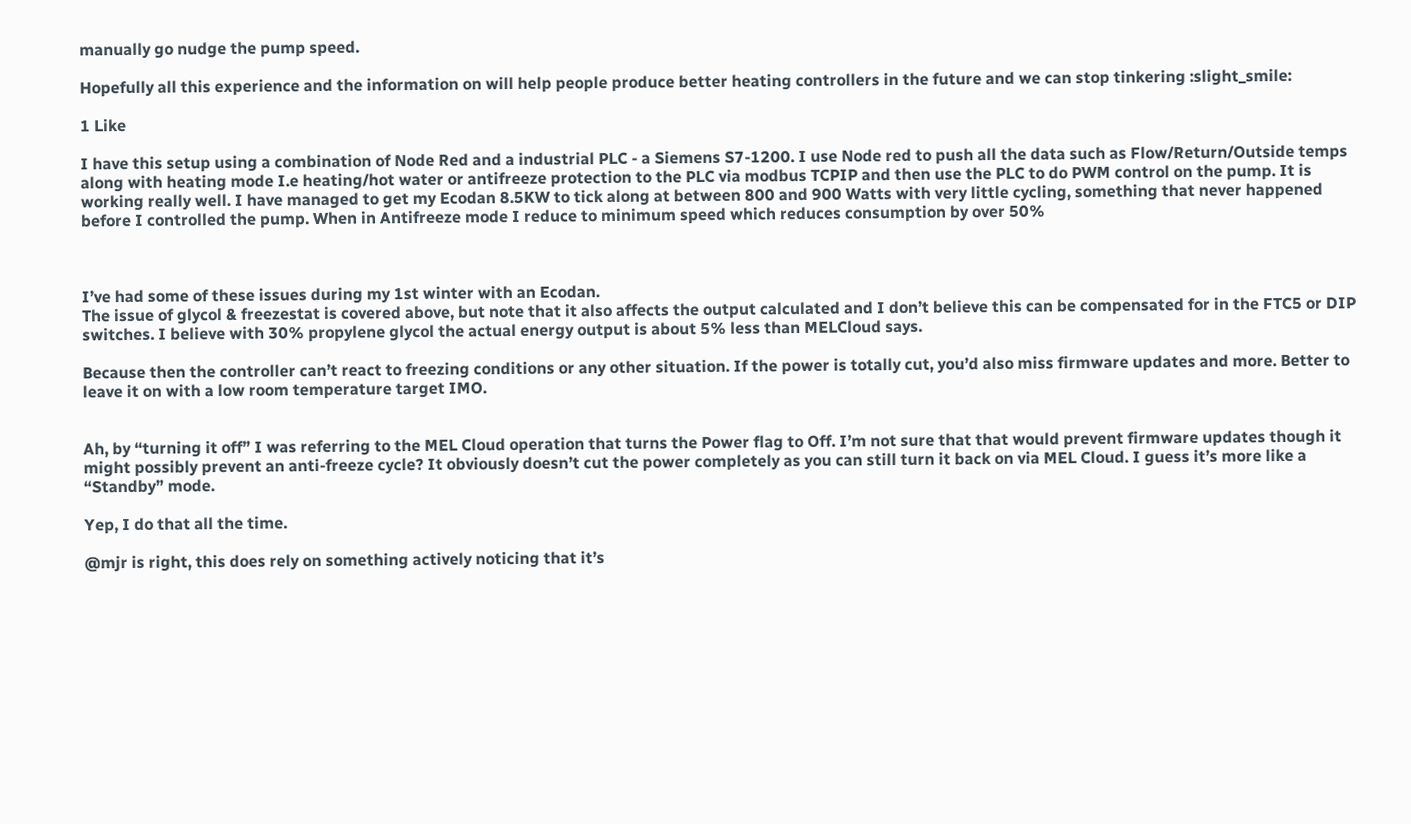manually go nudge the pump speed.

Hopefully all this experience and the information on will help people produce better heating controllers in the future and we can stop tinkering :slight_smile:

1 Like

I have this setup using a combination of Node Red and a industrial PLC - a Siemens S7-1200. I use Node red to push all the data such as Flow/Return/Outside temps along with heating mode I.e heating/hot water or antifreeze protection to the PLC via modbus TCPIP and then use the PLC to do PWM control on the pump. It is working really well. I have managed to get my Ecodan 8.5KW to tick along at between 800 and 900 Watts with very little cycling, something that never happened before I controlled the pump. When in Antifreeze mode I reduce to minimum speed which reduces consumption by over 50%



I’ve had some of these issues during my 1st winter with an Ecodan.
The issue of glycol & freezestat is covered above, but note that it also affects the output calculated and I don’t believe this can be compensated for in the FTC5 or DIP switches. I believe with 30% propylene glycol the actual energy output is about 5% less than MELCloud says.

Because then the controller can’t react to freezing conditions or any other situation. If the power is totally cut, you’d also miss firmware updates and more. Better to leave it on with a low room temperature target IMO.


Ah, by “turning it off” I was referring to the MEL Cloud operation that turns the Power flag to Off. I’m not sure that that would prevent firmware updates though it might possibly prevent an anti-freeze cycle? It obviously doesn’t cut the power completely as you can still turn it back on via MEL Cloud. I guess it’s more like a “Standby” mode.

Yep, I do that all the time.

@mjr is right, this does rely on something actively noticing that it’s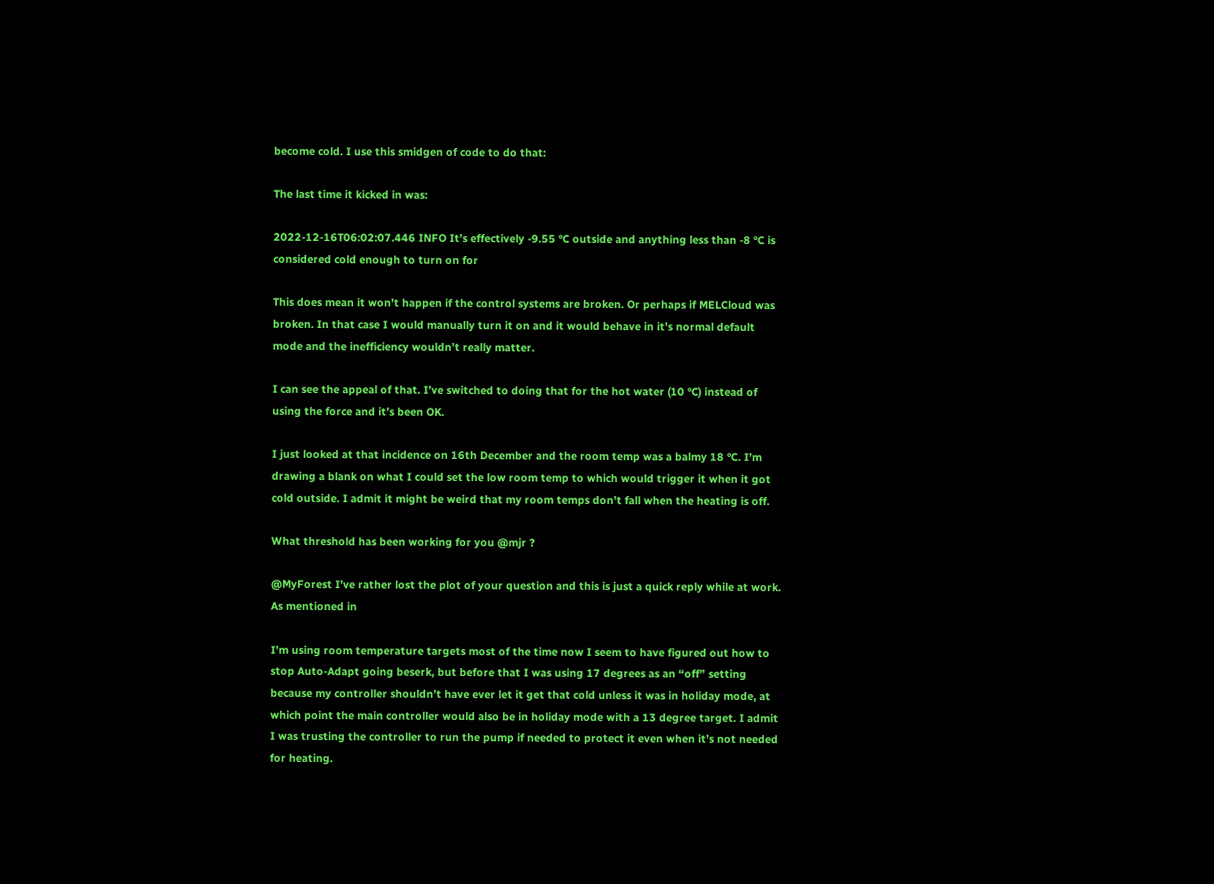become cold. I use this smidgen of code to do that:

The last time it kicked in was:

2022-12-16T06:02:07.446 INFO It’s effectively -9.55 °C outside and anything less than -8 °C is considered cold enough to turn on for

This does mean it won’t happen if the control systems are broken. Or perhaps if MELCloud was broken. In that case I would manually turn it on and it would behave in it’s normal default mode and the inefficiency wouldn’t really matter.

I can see the appeal of that. I’ve switched to doing that for the hot water (10 °C) instead of using the force and it’s been OK.

I just looked at that incidence on 16th December and the room temp was a balmy 18 °C. I’m drawing a blank on what I could set the low room temp to which would trigger it when it got cold outside. I admit it might be weird that my room temps don’t fall when the heating is off.

What threshold has been working for you @mjr ?

@MyForest I’ve rather lost the plot of your question and this is just a quick reply while at work. As mentioned in

I’m using room temperature targets most of the time now I seem to have figured out how to stop Auto-Adapt going beserk, but before that I was using 17 degrees as an “off” setting because my controller shouldn’t have ever let it get that cold unless it was in holiday mode, at which point the main controller would also be in holiday mode with a 13 degree target. I admit I was trusting the controller to run the pump if needed to protect it even when it’s not needed for heating.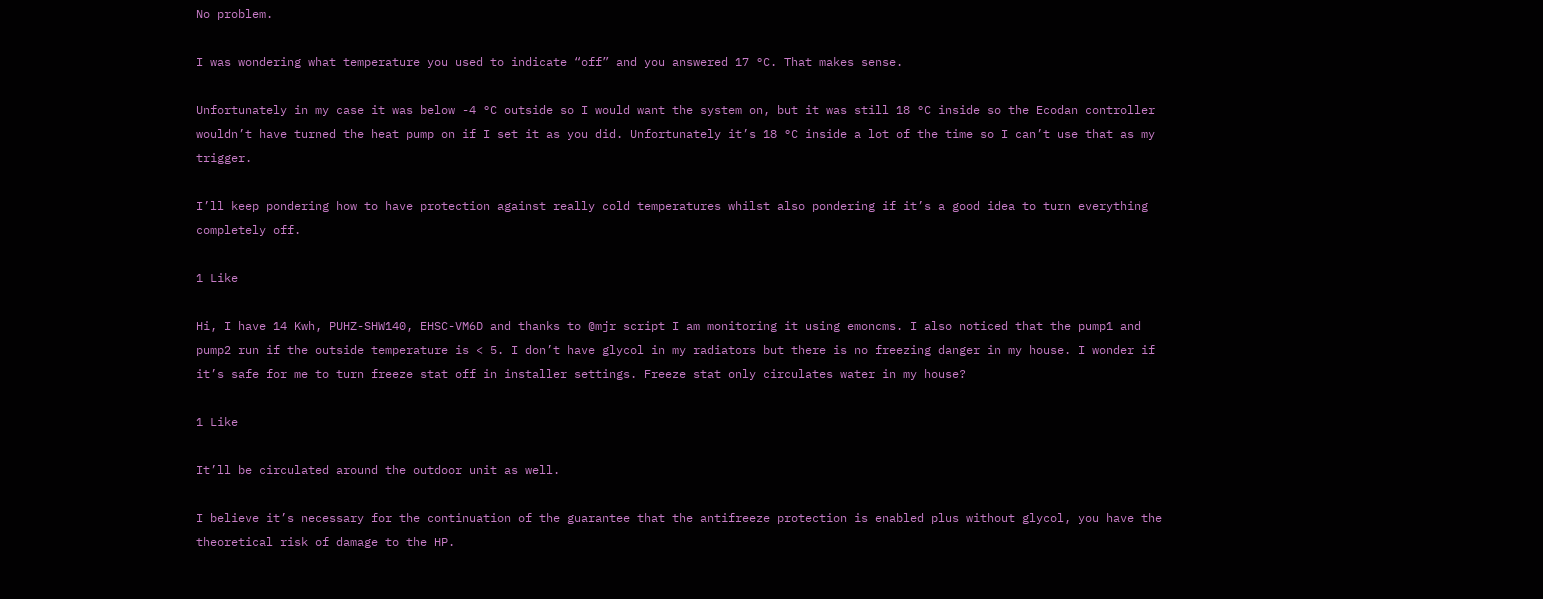No problem.

I was wondering what temperature you used to indicate “off” and you answered 17 °C. That makes sense.

Unfortunately in my case it was below -4 °C outside so I would want the system on, but it was still 18 °C inside so the Ecodan controller wouldn’t have turned the heat pump on if I set it as you did. Unfortunately it’s 18 °C inside a lot of the time so I can’t use that as my trigger.

I’ll keep pondering how to have protection against really cold temperatures whilst also pondering if it’s a good idea to turn everything completely off.

1 Like

Hi, I have 14 Kwh, PUHZ-SHW140, EHSC-VM6D and thanks to @mjr script I am monitoring it using emoncms. I also noticed that the pump1 and pump2 run if the outside temperature is < 5. I don’t have glycol in my radiators but there is no freezing danger in my house. I wonder if it’s safe for me to turn freeze stat off in installer settings. Freeze stat only circulates water in my house?

1 Like

It’ll be circulated around the outdoor unit as well.

I believe it’s necessary for the continuation of the guarantee that the antifreeze protection is enabled plus without glycol, you have the theoretical risk of damage to the HP.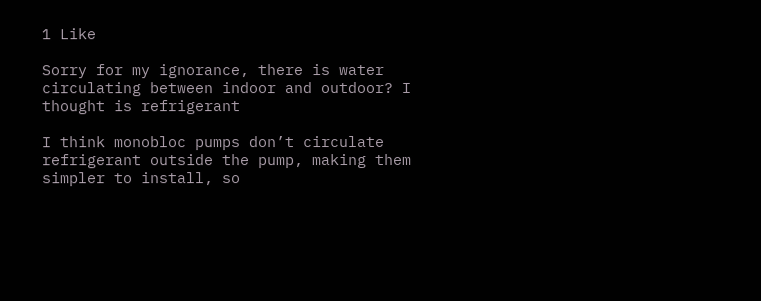1 Like

Sorry for my ignorance, there is water circulating between indoor and outdoor? I thought is refrigerant

I think monobloc pumps don’t circulate refrigerant outside the pump, making them simpler to install, so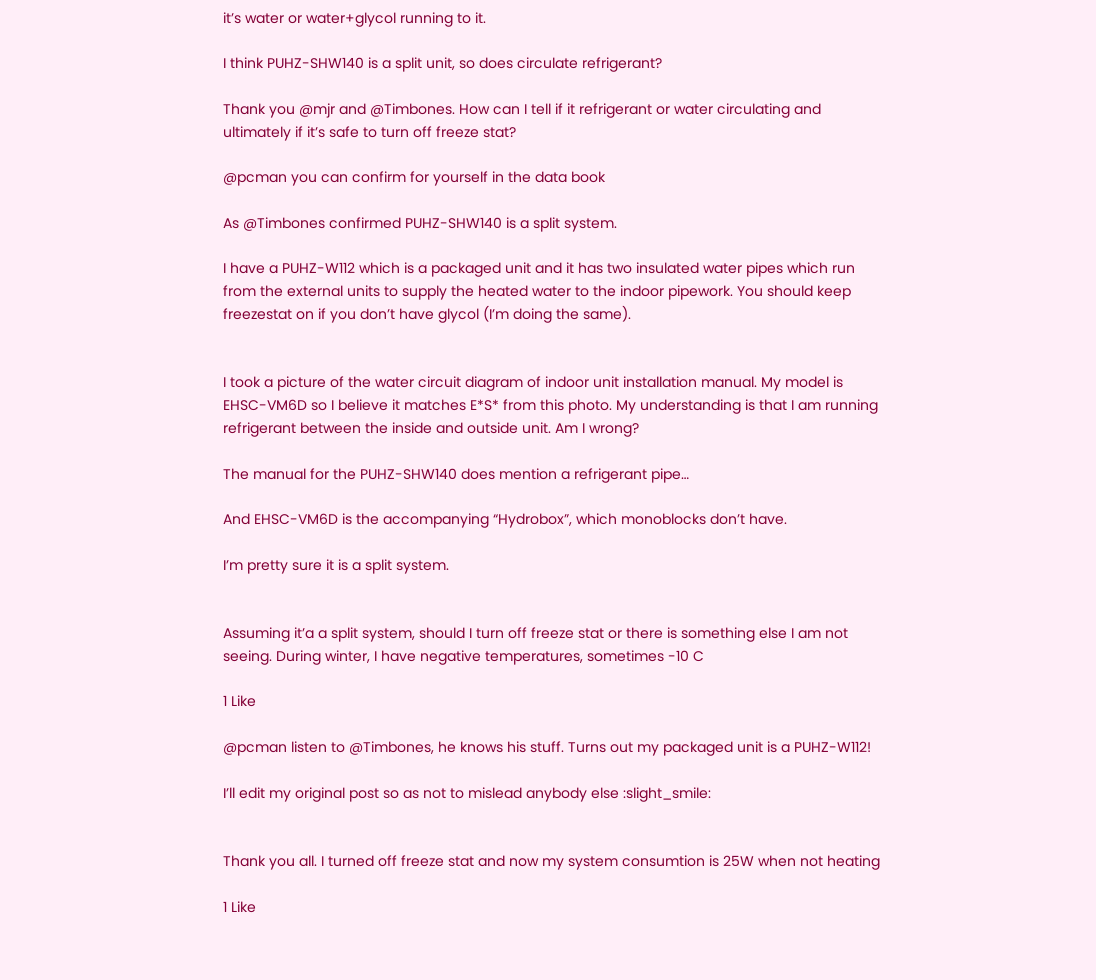it’s water or water+glycol running to it.

I think PUHZ-SHW140 is a split unit, so does circulate refrigerant?

Thank you @mjr and @Timbones. How can I tell if it refrigerant or water circulating and ultimately if it’s safe to turn off freeze stat?

@pcman you can confirm for yourself in the data book

As @Timbones confirmed PUHZ-SHW140 is a split system.

I have a PUHZ-W112 which is a packaged unit and it has two insulated water pipes which run from the external units to supply the heated water to the indoor pipework. You should keep freezestat on if you don’t have glycol (I’m doing the same).


I took a picture of the water circuit diagram of indoor unit installation manual. My model is EHSC-VM6D so I believe it matches E*S* from this photo. My understanding is that I am running refrigerant between the inside and outside unit. Am I wrong?

The manual for the PUHZ-SHW140 does mention a refrigerant pipe…

And EHSC-VM6D is the accompanying “Hydrobox”, which monoblocks don’t have.

I’m pretty sure it is a split system.


Assuming it’a a split system, should I turn off freeze stat or there is something else I am not seeing. During winter, I have negative temperatures, sometimes -10 C

1 Like

@pcman listen to @Timbones, he knows his stuff. Turns out my packaged unit is a PUHZ-W112!

I’ll edit my original post so as not to mislead anybody else :slight_smile:


Thank you all. I turned off freeze stat and now my system consumtion is 25W when not heating

1 Like